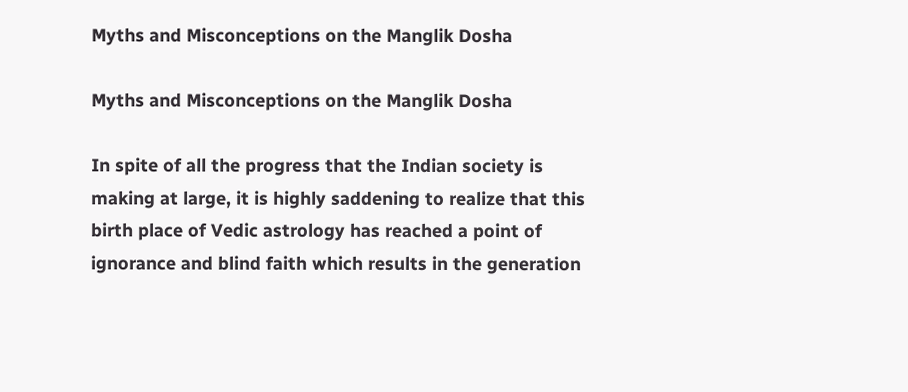Myths and Misconceptions on the Manglik Dosha

Myths and Misconceptions on the Manglik Dosha

In spite of all the progress that the Indian society is making at large, it is highly saddening to realize that this birth place of Vedic astrology has reached a point of ignorance and blind faith which results in the generation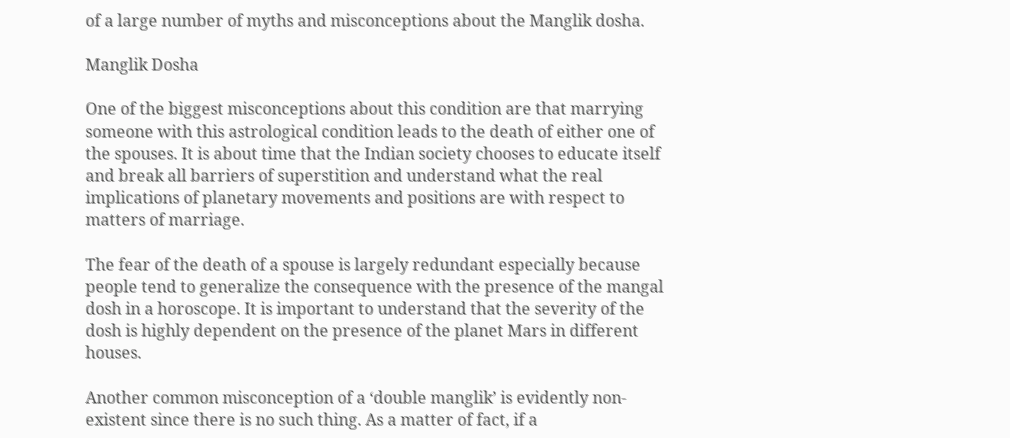of a large number of myths and misconceptions about the Manglik dosha.

Manglik Dosha

One of the biggest misconceptions about this condition are that marrying someone with this astrological condition leads to the death of either one of the spouses. It is about time that the Indian society chooses to educate itself and break all barriers of superstition and understand what the real implications of planetary movements and positions are with respect to matters of marriage.

The fear of the death of a spouse is largely redundant especially because people tend to generalize the consequence with the presence of the mangal dosh in a horoscope. It is important to understand that the severity of the dosh is highly dependent on the presence of the planet Mars in different houses.

Another common misconception of a ‘double manglik’ is evidently non-existent since there is no such thing. As a matter of fact, if a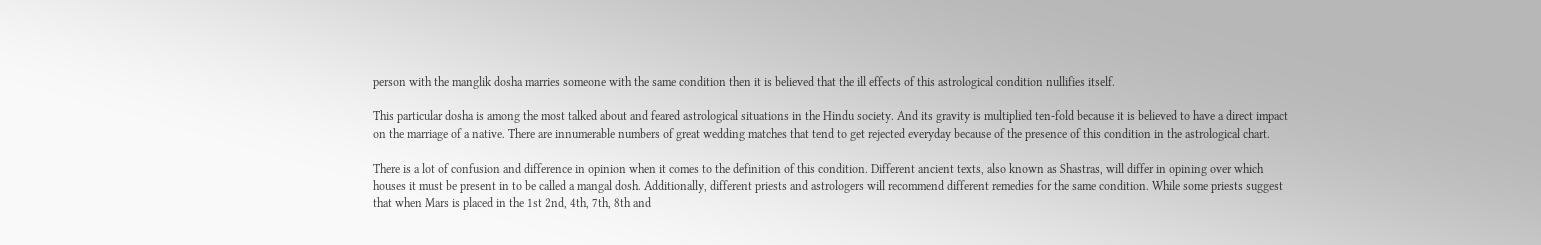person with the manglik dosha marries someone with the same condition then it is believed that the ill effects of this astrological condition nullifies itself.

This particular dosha is among the most talked about and feared astrological situations in the Hindu society. And its gravity is multiplied ten-fold because it is believed to have a direct impact on the marriage of a native. There are innumerable numbers of great wedding matches that tend to get rejected everyday because of the presence of this condition in the astrological chart.

There is a lot of confusion and difference in opinion when it comes to the definition of this condition. Different ancient texts, also known as Shastras, will differ in opining over which houses it must be present in to be called a mangal dosh. Additionally, different priests and astrologers will recommend different remedies for the same condition. While some priests suggest that when Mars is placed in the 1st 2nd, 4th, 7th, 8th and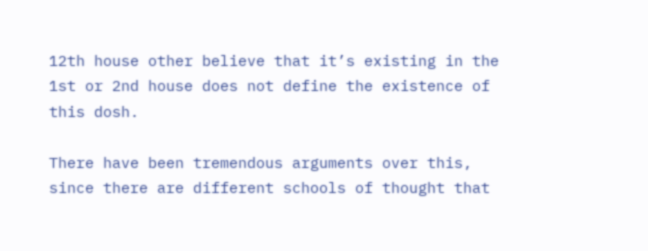12th house other believe that it’s existing in the 1st or 2nd house does not define the existence of this dosh.

There have been tremendous arguments over this, since there are different schools of thought that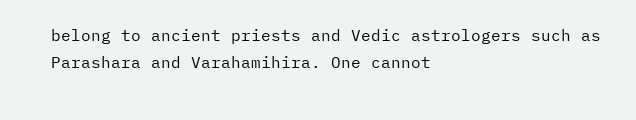belong to ancient priests and Vedic astrologers such as Parashara and Varahamihira. One cannot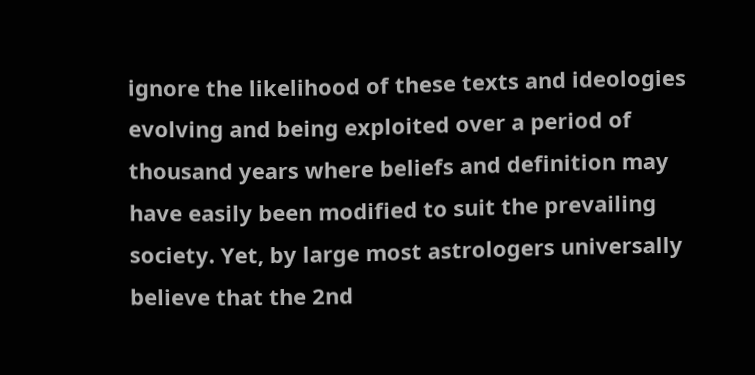ignore the likelihood of these texts and ideologies evolving and being exploited over a period of thousand years where beliefs and definition may have easily been modified to suit the prevailing society. Yet, by large most astrologers universally believe that the 2nd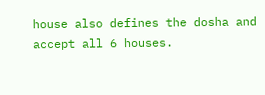house also defines the dosha and accept all 6 houses.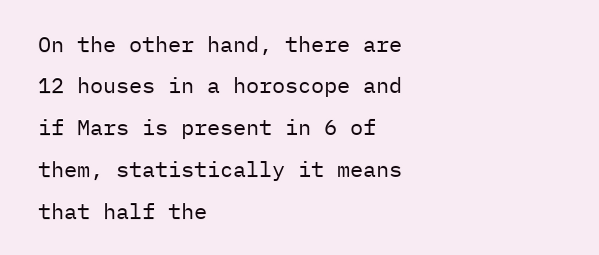On the other hand, there are 12 houses in a horoscope and if Mars is present in 6 of them, statistically it means that half the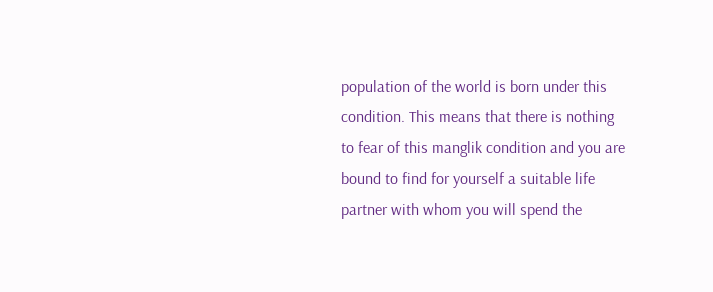population of the world is born under this condition. This means that there is nothing to fear of this manglik condition and you are bound to find for yourself a suitable life partner with whom you will spend the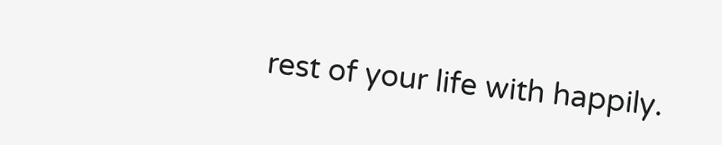rest of your life with happily.